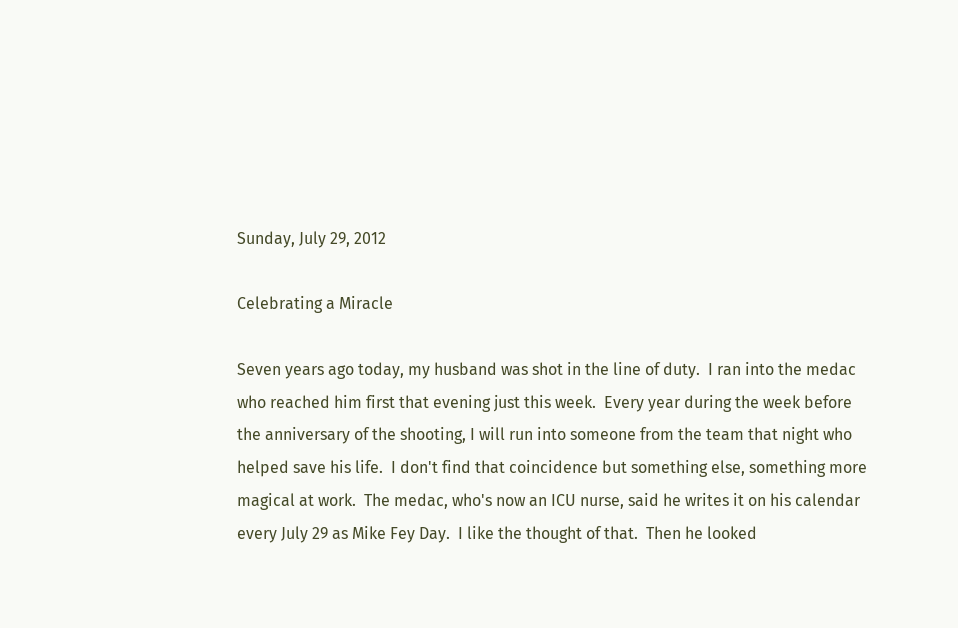Sunday, July 29, 2012

Celebrating a Miracle

Seven years ago today, my husband was shot in the line of duty.  I ran into the medac who reached him first that evening just this week.  Every year during the week before the anniversary of the shooting, I will run into someone from the team that night who helped save his life.  I don't find that coincidence but something else, something more magical at work.  The medac, who's now an ICU nurse, said he writes it on his calendar every July 29 as Mike Fey Day.  I like the thought of that.  Then he looked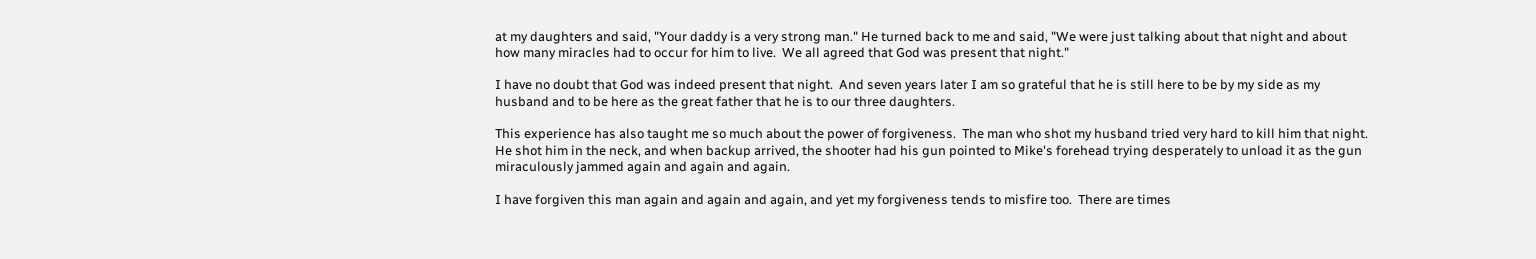at my daughters and said, "Your daddy is a very strong man." He turned back to me and said, "We were just talking about that night and about how many miracles had to occur for him to live.  We all agreed that God was present that night."

I have no doubt that God was indeed present that night.  And seven years later I am so grateful that he is still here to be by my side as my husband and to be here as the great father that he is to our three daughters.

This experience has also taught me so much about the power of forgiveness.  The man who shot my husband tried very hard to kill him that night.  He shot him in the neck, and when backup arrived, the shooter had his gun pointed to Mike's forehead trying desperately to unload it as the gun miraculously jammed again and again and again.

I have forgiven this man again and again and again, and yet my forgiveness tends to misfire too.  There are times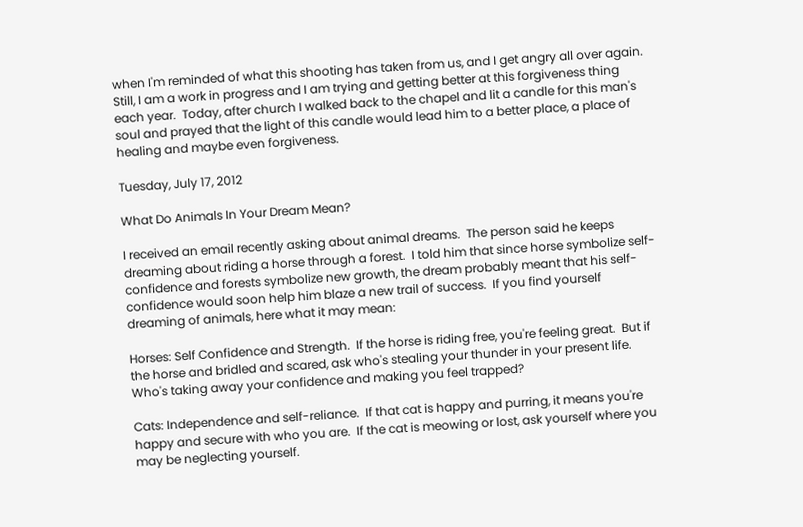when I'm reminded of what this shooting has taken from us, and I get angry all over again.  Still, I am a work in progress and I am trying and getting better at this forgiveness thing each year.  Today, after church I walked back to the chapel and lit a candle for this man's soul and prayed that the light of this candle would lead him to a better place, a place of healing and maybe even forgiveness.

Tuesday, July 17, 2012

What Do Animals In Your Dream Mean?

I received an email recently asking about animal dreams.  The person said he keeps dreaming about riding a horse through a forest.  I told him that since horse symbolize self-confidence and forests symbolize new growth, the dream probably meant that his self-confidence would soon help him blaze a new trail of success.  If you find yourself dreaming of animals, here what it may mean:

Horses: Self Confidence and Strength.  If the horse is riding free, you're feeling great.  But if the horse and bridled and scared, ask who's stealing your thunder in your present life.  Who's taking away your confidence and making you feel trapped?

Cats: Independence and self-reliance.  If that cat is happy and purring, it means you're happy and secure with who you are.  If the cat is meowing or lost, ask yourself where you may be neglecting yourself.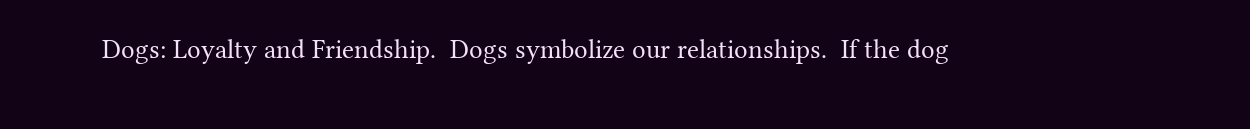Dogs: Loyalty and Friendship.  Dogs symbolize our relationships.  If the dog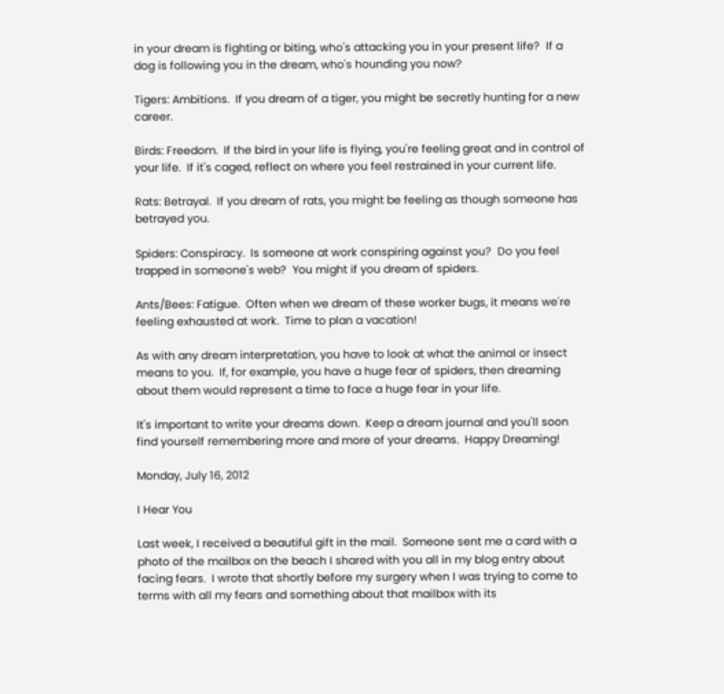in your dream is fighting or biting, who's attacking you in your present life?  If a dog is following you in the dream, who's hounding you now?

Tigers: Ambitions.  If you dream of a tiger, you might be secretly hunting for a new career.

Birds: Freedom.  If the bird in your life is flying, you're feeling great and in control of your life.  If it's caged, reflect on where you feel restrained in your current life.

Rats: Betrayal.  If you dream of rats, you might be feeling as though someone has betrayed you.

Spiders: Conspiracy.  Is someone at work conspiring against you?  Do you feel trapped in someone's web?  You might if you dream of spiders.

Ants/Bees: Fatigue.  Often when we dream of these worker bugs, it means we're feeling exhausted at work.  Time to plan a vacation!

As with any dream interpretation, you have to look at what the animal or insect means to you.  If, for example, you have a huge fear of spiders, then dreaming about them would represent a time to face a huge fear in your life.

It's important to write your dreams down.  Keep a dream journal and you'll soon find yourself remembering more and more of your dreams.  Happy Dreaming!

Monday, July 16, 2012

I Hear You

Last week, I received a beautiful gift in the mail.  Someone sent me a card with a photo of the mailbox on the beach I shared with you all in my blog entry about facing fears.  I wrote that shortly before my surgery when I was trying to come to terms with all my fears and something about that mailbox with its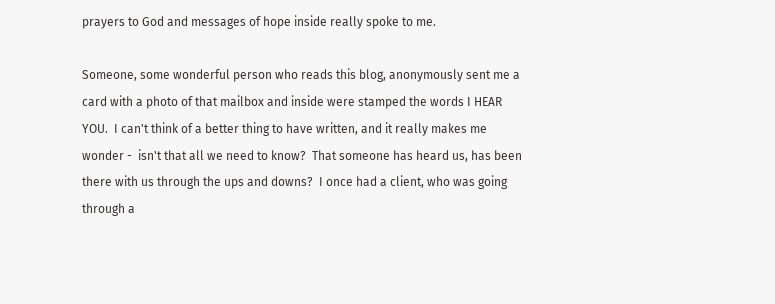prayers to God and messages of hope inside really spoke to me.

Someone, some wonderful person who reads this blog, anonymously sent me a card with a photo of that mailbox and inside were stamped the words I HEAR YOU.  I can't think of a better thing to have written, and it really makes me wonder -  isn't that all we need to know?  That someone has heard us, has been there with us through the ups and downs?  I once had a client, who was going through a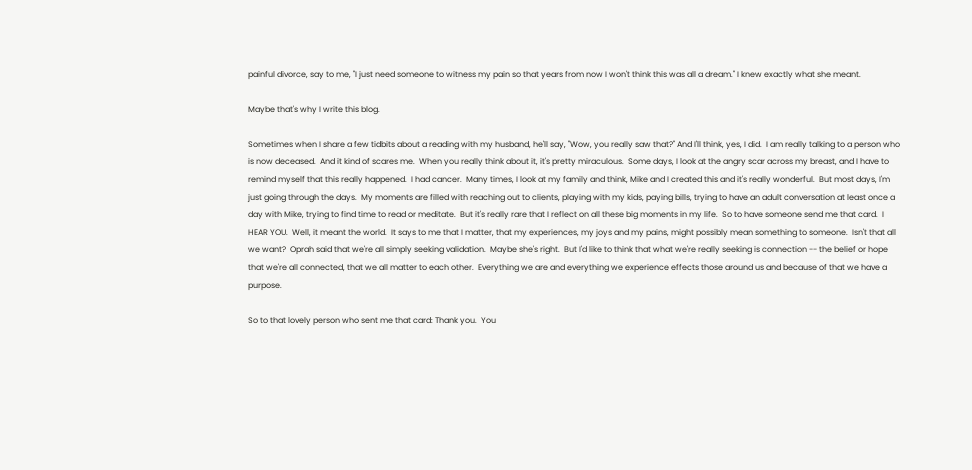painful divorce, say to me, "I just need someone to witness my pain so that years from now I won't think this was all a dream." I knew exactly what she meant.

Maybe that's why I write this blog.

Sometimes when I share a few tidbits about a reading with my husband, he'll say, "Wow, you really saw that?" And I'll think, yes, I did.  I am really talking to a person who is now deceased.  And it kind of scares me.  When you really think about it, it's pretty miraculous.  Some days, I look at the angry scar across my breast, and I have to remind myself that this really happened.  I had cancer.  Many times, I look at my family and think, Mike and I created this and it's really wonderful.  But most days, I'm just going through the days.  My moments are filled with reaching out to clients, playing with my kids, paying bills, trying to have an adult conversation at least once a day with Mike, trying to find time to read or meditate.  But it's really rare that I reflect on all these big moments in my life.  So to have someone send me that card.  I HEAR YOU.  Well, it meant the world.  It says to me that I matter, that my experiences, my joys and my pains, might possibly mean something to someone.  Isn't that all we want?  Oprah said that we're all simply seeking validation.  Maybe she's right.  But I'd like to think that what we're really seeking is connection -- the belief or hope that we're all connected, that we all matter to each other.  Everything we are and everything we experience effects those around us and because of that we have a purpose.

So to that lovely person who sent me that card: Thank you.  You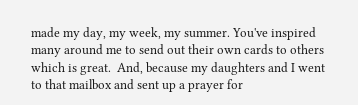made my day, my week, my summer. You've inspired many around me to send out their own cards to others which is great.  And, because my daughters and I went to that mailbox and sent up a prayer for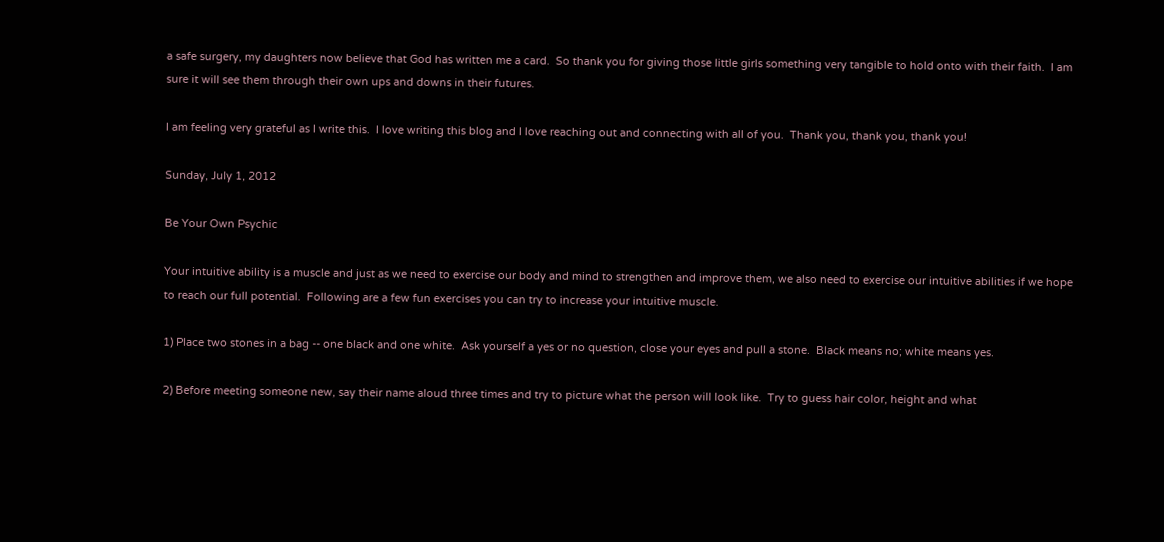a safe surgery, my daughters now believe that God has written me a card.  So thank you for giving those little girls something very tangible to hold onto with their faith.  I am sure it will see them through their own ups and downs in their futures.

I am feeling very grateful as I write this.  I love writing this blog and I love reaching out and connecting with all of you.  Thank you, thank you, thank you!

Sunday, July 1, 2012

Be Your Own Psychic

Your intuitive ability is a muscle and just as we need to exercise our body and mind to strengthen and improve them, we also need to exercise our intuitive abilities if we hope to reach our full potential.  Following are a few fun exercises you can try to increase your intuitive muscle.

1) Place two stones in a bag -- one black and one white.  Ask yourself a yes or no question, close your eyes and pull a stone.  Black means no; white means yes.

2) Before meeting someone new, say their name aloud three times and try to picture what the person will look like.  Try to guess hair color, height and what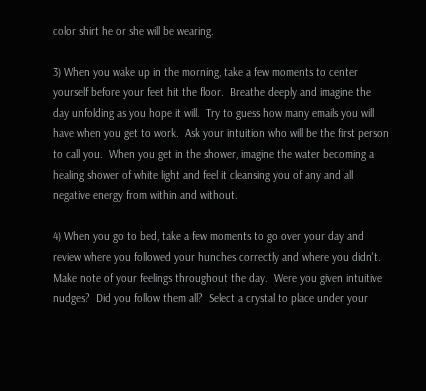color shirt he or she will be wearing.

3) When you wake up in the morning, take a few moments to center yourself before your feet hit the floor.  Breathe deeply and imagine the day unfolding as you hope it will.  Try to guess how many emails you will have when you get to work.  Ask your intuition who will be the first person to call you.  When you get in the shower, imagine the water becoming a healing shower of white light and feel it cleansing you of any and all negative energy from within and without.

4) When you go to bed, take a few moments to go over your day and review where you followed your hunches correctly and where you didn't.  Make note of your feelings throughout the day.  Were you given intuitive nudges?  Did you follow them all?  Select a crystal to place under your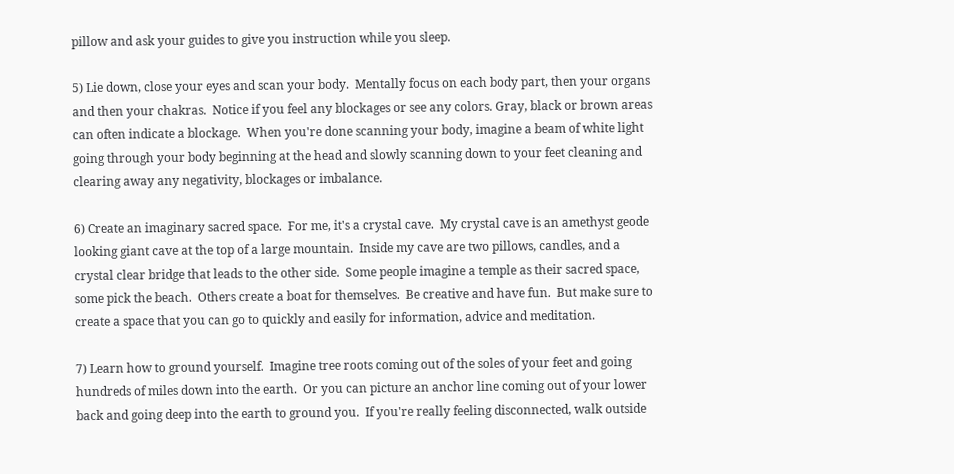pillow and ask your guides to give you instruction while you sleep.

5) Lie down, close your eyes and scan your body.  Mentally focus on each body part, then your organs and then your chakras.  Notice if you feel any blockages or see any colors. Gray, black or brown areas can often indicate a blockage.  When you're done scanning your body, imagine a beam of white light going through your body beginning at the head and slowly scanning down to your feet cleaning and clearing away any negativity, blockages or imbalance.

6) Create an imaginary sacred space.  For me, it's a crystal cave.  My crystal cave is an amethyst geode looking giant cave at the top of a large mountain.  Inside my cave are two pillows, candles, and a crystal clear bridge that leads to the other side.  Some people imagine a temple as their sacred space, some pick the beach.  Others create a boat for themselves.  Be creative and have fun.  But make sure to create a space that you can go to quickly and easily for information, advice and meditation.

7) Learn how to ground yourself.  Imagine tree roots coming out of the soles of your feet and going hundreds of miles down into the earth.  Or you can picture an anchor line coming out of your lower back and going deep into the earth to ground you.  If you're really feeling disconnected, walk outside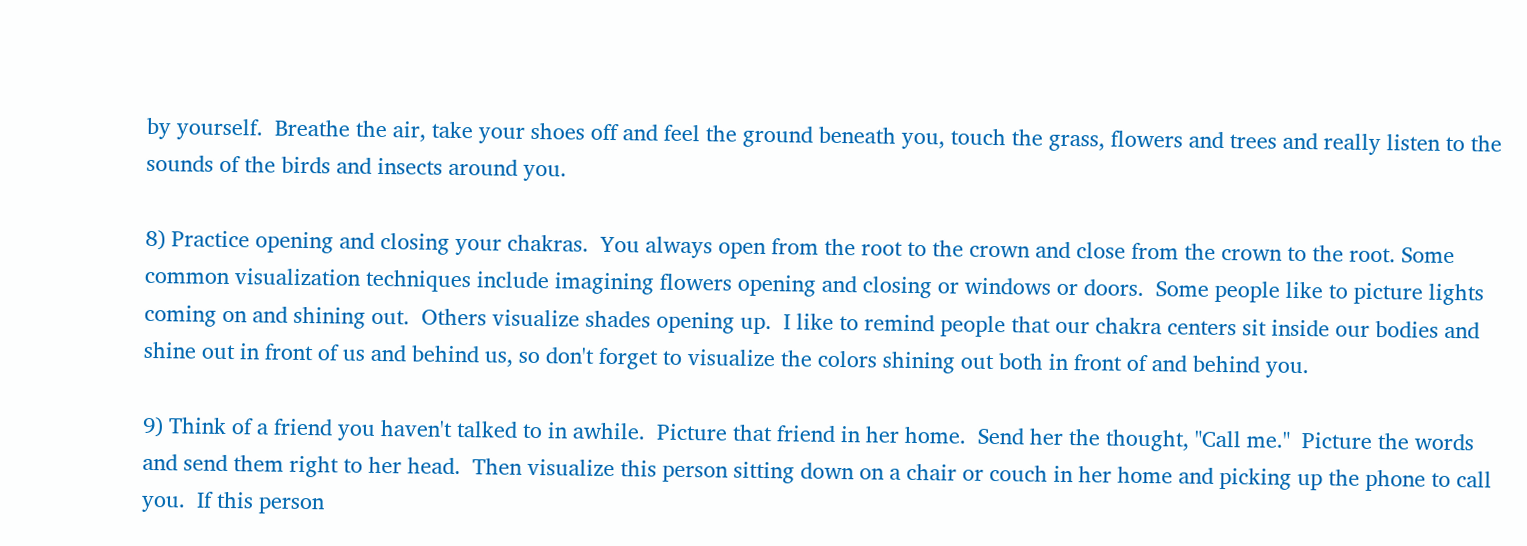by yourself.  Breathe the air, take your shoes off and feel the ground beneath you, touch the grass, flowers and trees and really listen to the sounds of the birds and insects around you.

8) Practice opening and closing your chakras.  You always open from the root to the crown and close from the crown to the root. Some common visualization techniques include imagining flowers opening and closing or windows or doors.  Some people like to picture lights coming on and shining out.  Others visualize shades opening up.  I like to remind people that our chakra centers sit inside our bodies and shine out in front of us and behind us, so don't forget to visualize the colors shining out both in front of and behind you.

9) Think of a friend you haven't talked to in awhile.  Picture that friend in her home.  Send her the thought, "Call me."  Picture the words and send them right to her head.  Then visualize this person sitting down on a chair or couch in her home and picking up the phone to call you.  If this person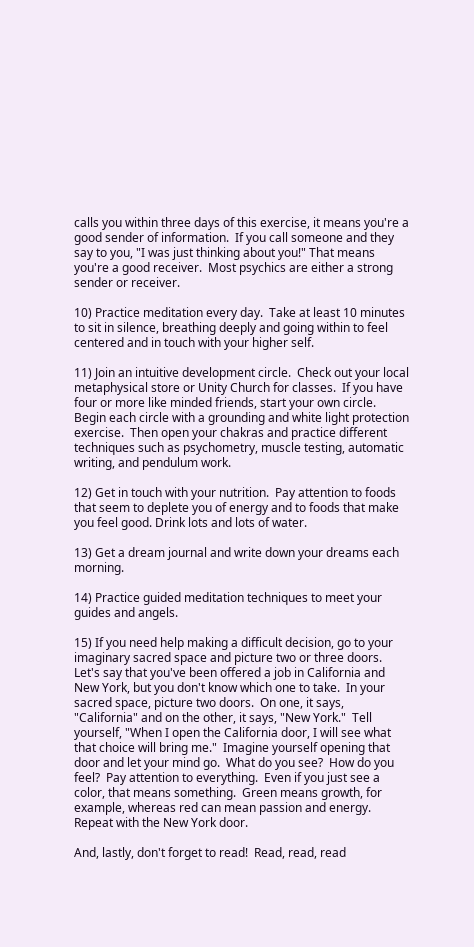calls you within three days of this exercise, it means you're a good sender of information.  If you call someone and they say to you, "I was just thinking about you!" That means you're a good receiver.  Most psychics are either a strong sender or receiver.

10) Practice meditation every day.  Take at least 10 minutes to sit in silence, breathing deeply and going within to feel centered and in touch with your higher self.

11) Join an intuitive development circle.  Check out your local metaphysical store or Unity Church for classes.  If you have four or more like minded friends, start your own circle.  Begin each circle with a grounding and white light protection exercise.  Then open your chakras and practice different techniques such as psychometry, muscle testing, automatic writing, and pendulum work.

12) Get in touch with your nutrition.  Pay attention to foods that seem to deplete you of energy and to foods that make you feel good. Drink lots and lots of water.

13) Get a dream journal and write down your dreams each morning.

14) Practice guided meditation techniques to meet your guides and angels.

15) If you need help making a difficult decision, go to your imaginary sacred space and picture two or three doors.  Let's say that you've been offered a job in California and New York, but you don't know which one to take.  In your sacred space, picture two doors.  On one, it says, "California" and on the other, it says, "New York."  Tell yourself, "When I open the California door, I will see what that choice will bring me."  Imagine yourself opening that door and let your mind go.  What do you see?  How do you feel?  Pay attention to everything.  Even if you just see a color, that means something.  Green means growth, for example, whereas red can mean passion and energy.  Repeat with the New York door.

And, lastly, don't forget to read!  Read, read, read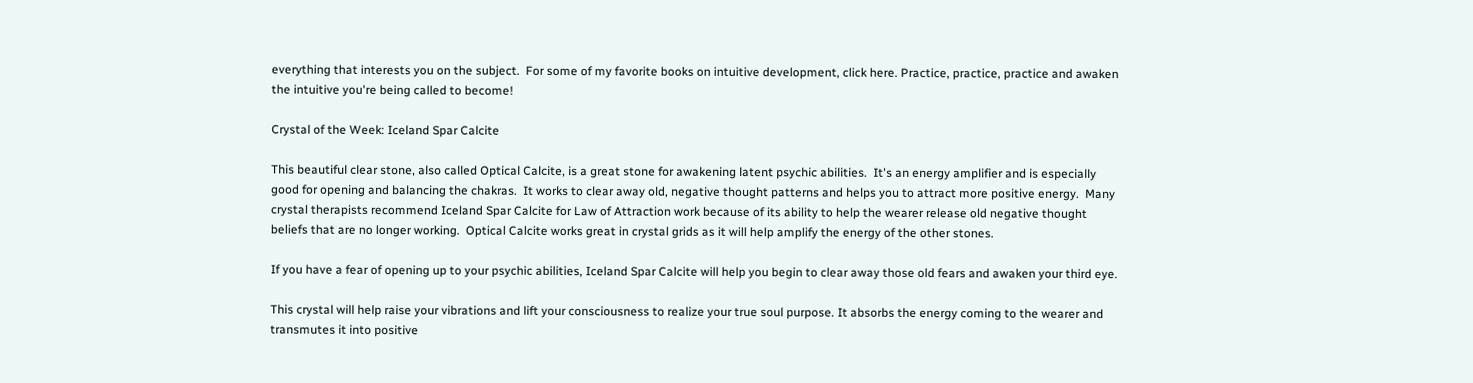everything that interests you on the subject.  For some of my favorite books on intuitive development, click here. Practice, practice, practice and awaken the intuitive you're being called to become!

Crystal of the Week: Iceland Spar Calcite

This beautiful clear stone, also called Optical Calcite, is a great stone for awakening latent psychic abilities.  It's an energy amplifier and is especially good for opening and balancing the chakras.  It works to clear away old, negative thought patterns and helps you to attract more positive energy.  Many crystal therapists recommend Iceland Spar Calcite for Law of Attraction work because of its ability to help the wearer release old negative thought beliefs that are no longer working.  Optical Calcite works great in crystal grids as it will help amplify the energy of the other stones.

If you have a fear of opening up to your psychic abilities, Iceland Spar Calcite will help you begin to clear away those old fears and awaken your third eye.

This crystal will help raise your vibrations and lift your consciousness to realize your true soul purpose. It absorbs the energy coming to the wearer and transmutes it into positive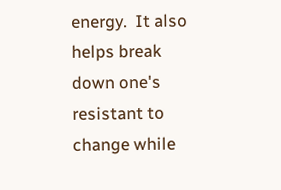energy.  It also helps break down one's resistant to change while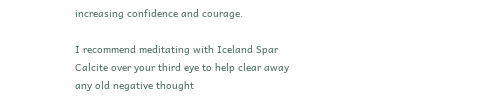increasing confidence and courage.

I recommend meditating with Iceland Spar Calcite over your third eye to help clear away any old negative thought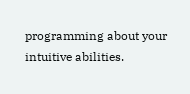programming about your intuitive abilities.